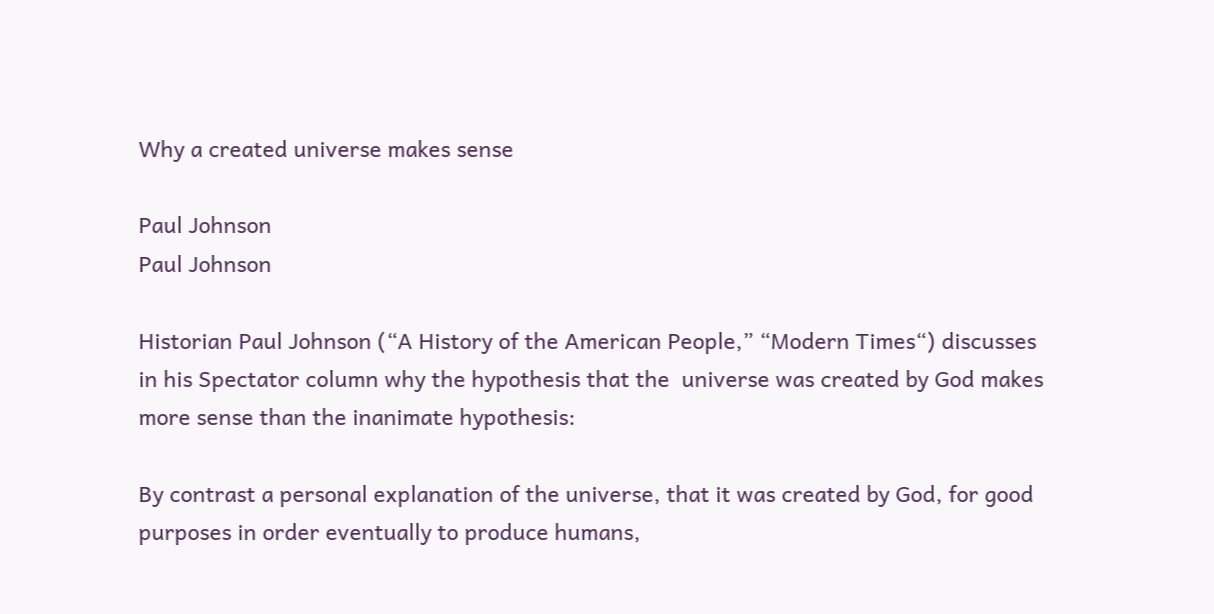Why a created universe makes sense

Paul Johnson
Paul Johnson

Historian Paul Johnson (“A History of the American People,” “Modern Times“) discusses in his Spectator column why the hypothesis that the  universe was created by God makes more sense than the inanimate hypothesis:

By contrast a personal explanation of the universe, that it was created by God, for good purposes in order eventually to produce humans,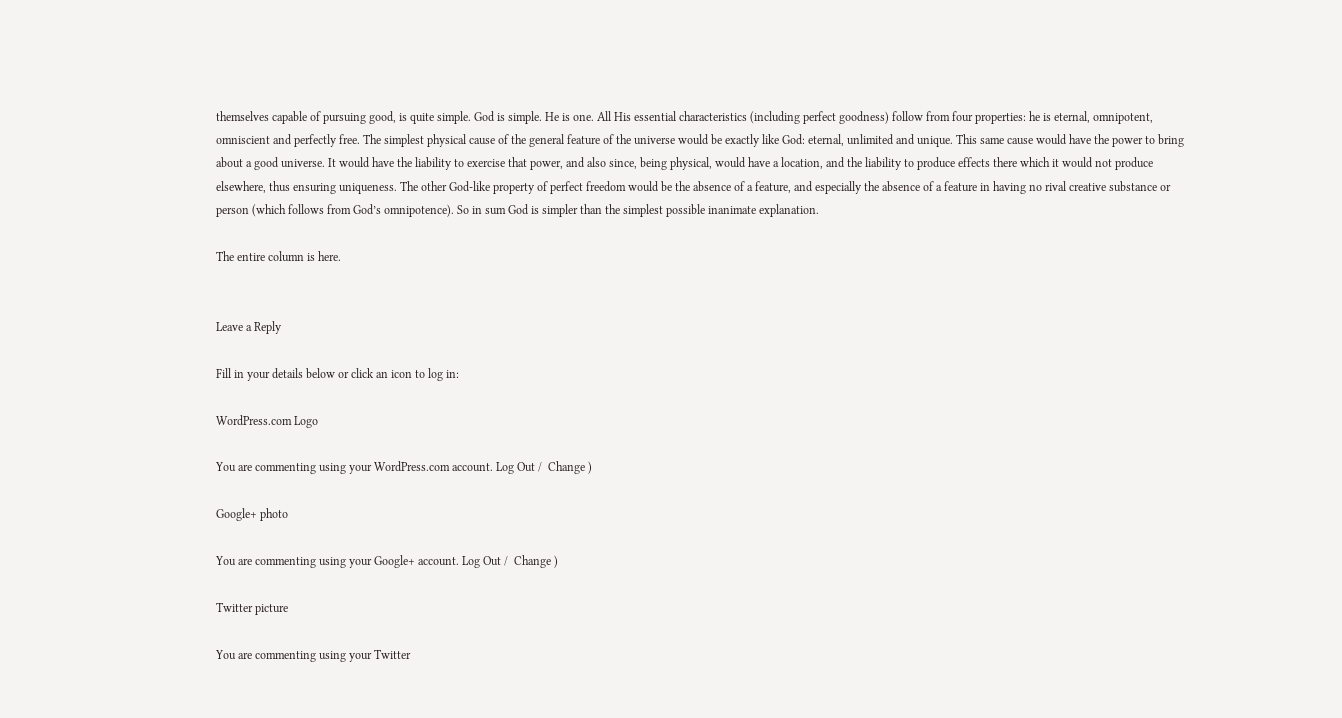themselves capable of pursuing good, is quite simple. God is simple. He is one. All His essential characteristics (including perfect goodness) follow from four properties: he is eternal, omnipotent, omniscient and perfectly free. The simplest physical cause of the general feature of the universe would be exactly like God: eternal, unlimited and unique. This same cause would have the power to bring about a good universe. It would have the liability to exercise that power, and also since, being physical, would have a location, and the liability to produce effects there which it would not produce elsewhere, thus ensuring uniqueness. The other God-like property of perfect freedom would be the absence of a feature, and especially the absence of a feature in having no rival creative substance or person (which follows from God’s omnipotence). So in sum God is simpler than the simplest possible inanimate explanation.

The entire column is here.


Leave a Reply

Fill in your details below or click an icon to log in:

WordPress.com Logo

You are commenting using your WordPress.com account. Log Out /  Change )

Google+ photo

You are commenting using your Google+ account. Log Out /  Change )

Twitter picture

You are commenting using your Twitter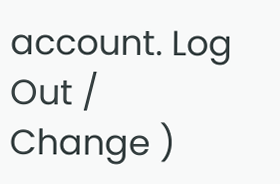account. Log Out /  Change )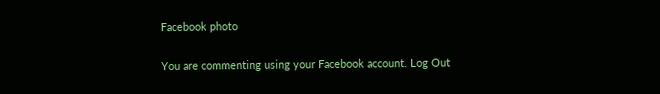Facebook photo

You are commenting using your Facebook account. Log Out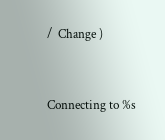/  Change )


Connecting to %s